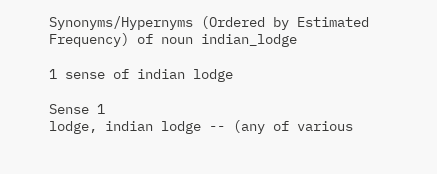Synonyms/Hypernyms (Ordered by Estimated Frequency) of noun indian_lodge

1 sense of indian lodge

Sense 1
lodge, indian lodge -- (any of various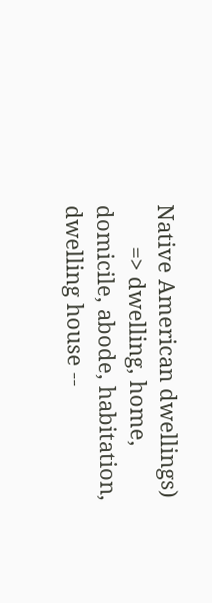Native American dwellings)
       => dwelling, home, domicile, abode, habitation, dwelling house --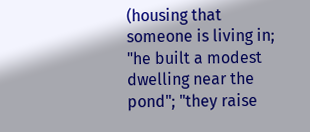(housing that someone is living in; "he built a modest dwelling near the pond"; "they raise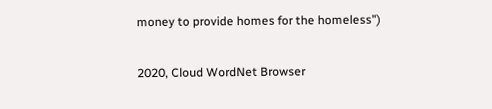money to provide homes for the homeless")

2020, Cloud WordNet Browser